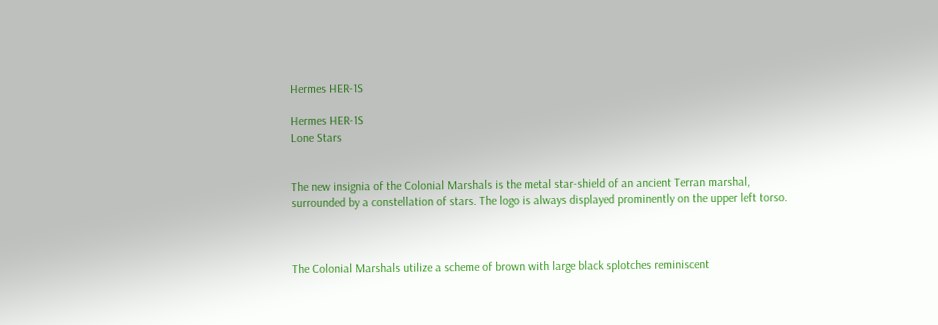Hermes HER-1S

Hermes HER-1S
Lone Stars


The new insignia of the Colonial Marshals is the metal star-shield of an ancient Terran marshal, surrounded by a constellation of stars. The logo is always displayed prominently on the upper left torso.



The Colonial Marshals utilize a scheme of brown with large black splotches reminiscent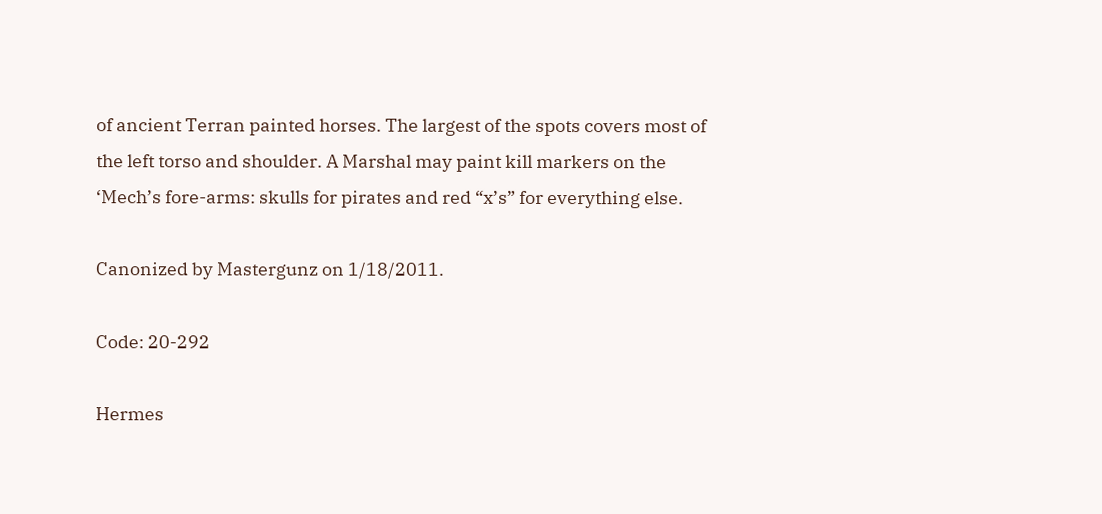of ancient Terran painted horses. The largest of the spots covers most of the left torso and shoulder. A Marshal may paint kill markers on the ‘Mech’s fore-arms: skulls for pirates and red “x’s” for everything else.

Canonized by Mastergunz on 1/18/2011.

Code: 20-292

Hermes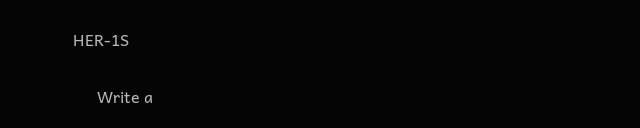HER-1S


      Write a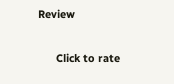Review

      Click to rate